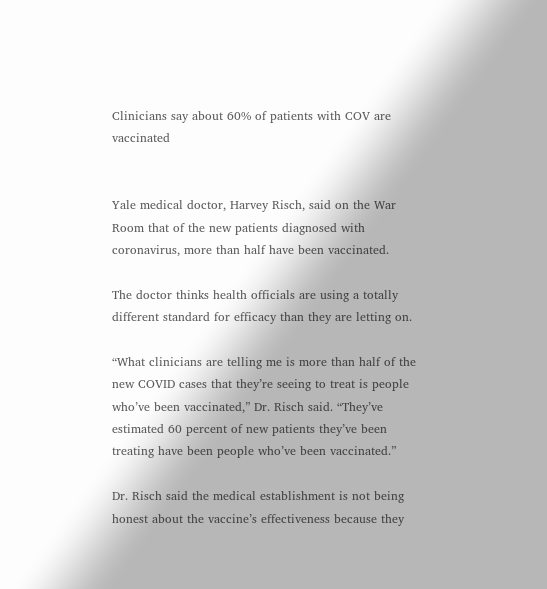Clinicians say about 60% of patients with COV are vaccinated


Yale medical doctor, Harvey Risch, said on the War Room that of the new patients diagnosed with coronavirus, more than half have been vaccinated.

The doctor thinks health officials are using a totally different standard for efficacy than they are letting on.

“What clinicians are telling me is more than half of the new COVID cases that they’re seeing to treat is people who’ve been vaccinated,” Dr. Risch said. “They’ve estimated 60 percent of new patients they’ve been treating have been people who’ve been vaccinated.”

Dr. Risch said the medical establishment is not being honest about the vaccine’s effectiveness because they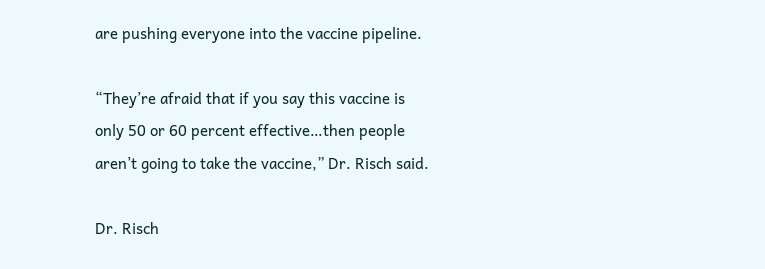are pushing everyone into the vaccine pipeline.

“They’re afraid that if you say this vaccine is only 50 or 60 percent effective…then people aren’t going to take the vaccine,” Dr. Risch said.

Dr. Risch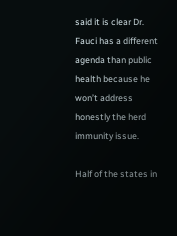said it is clear Dr. Fauci has a different agenda than public health because he won’t address honestly the herd immunity issue.

Half of the states in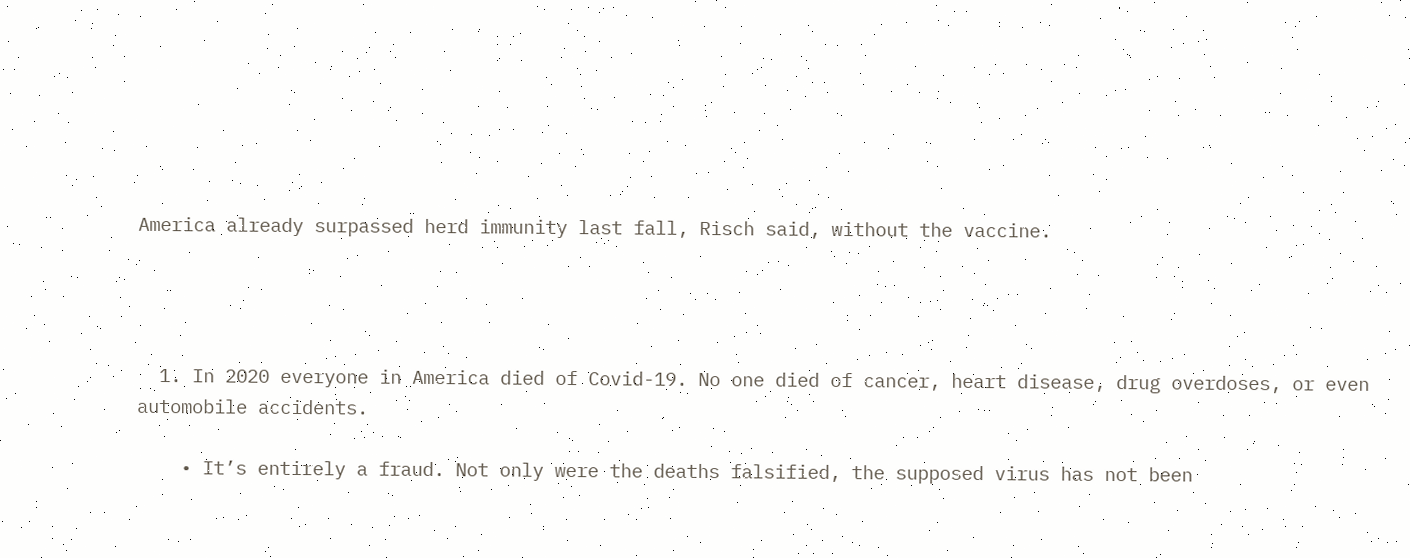America already surpassed herd immunity last fall, Risch said, without the vaccine.




  1. In 2020 everyone in America died of Covid-19. No one died of cancer, heart disease, drug overdoses, or even automobile accidents.

    • It’s entirely a fraud. Not only were the deaths falsified, the supposed virus has not been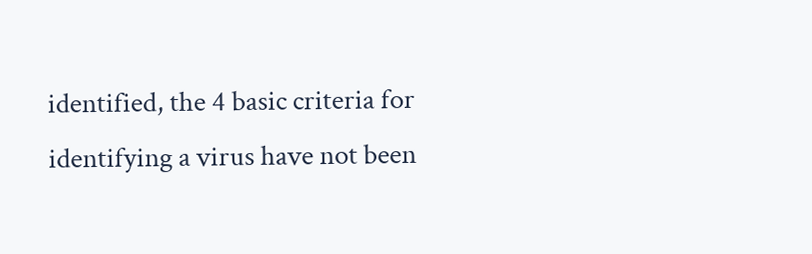identified, the 4 basic criteria for identifying a virus have not been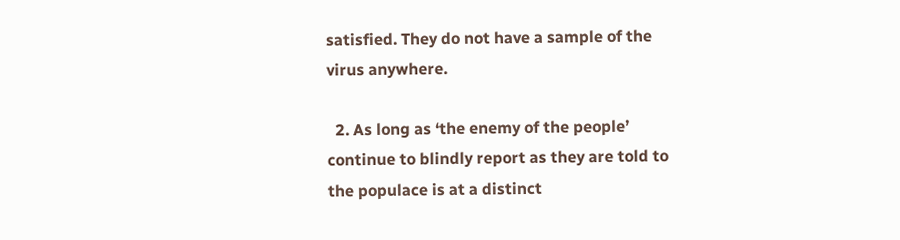satisfied. They do not have a sample of the virus anywhere.

  2. As long as ‘the enemy of the people’ continue to blindly report as they are told to the populace is at a distinct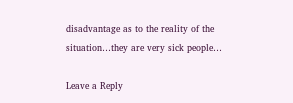disadvantage as to the reality of the situation…they are very sick people…

Leave a Reply